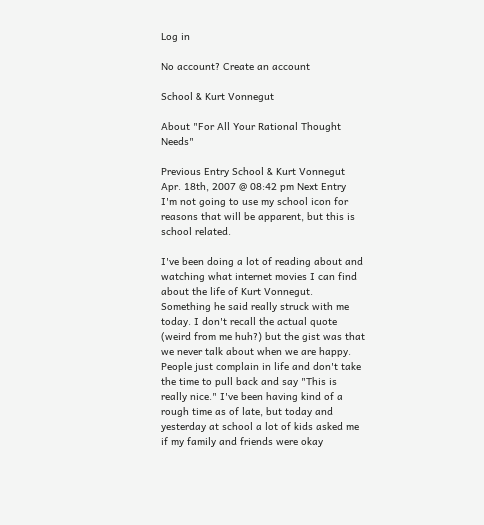Log in

No account? Create an account

School & Kurt Vonnegut

About "For All Your Rational Thought Needs"

Previous Entry School & Kurt Vonnegut Apr. 18th, 2007 @ 08:42 pm Next Entry
I'm not going to use my school icon for reasons that will be apparent, but this is school related.

I've been doing a lot of reading about and watching what internet movies I can find about the life of Kurt Vonnegut. Something he said really struck with me today. I don't recall the actual quote (weird from me huh?) but the gist was that we never talk about when we are happy. People just complain in life and don't take the time to pull back and say "This is really nice." I've been having kind of a rough time as of late, but today and yesterday at school a lot of kids asked me if my family and friends were okay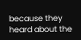because they heard about the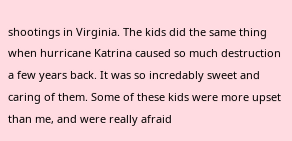shootings in Virginia. The kids did the same thing when hurricane Katrina caused so much destruction a few years back. It was so incredably sweet and caring of them. Some of these kids were more upset than me, and were really afraid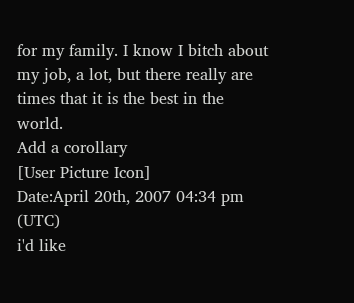for my family. I know I bitch about my job, a lot, but there really are times that it is the best in the world.
Add a corollary
[User Picture Icon]
Date:April 20th, 2007 04:34 pm (UTC)
i'd like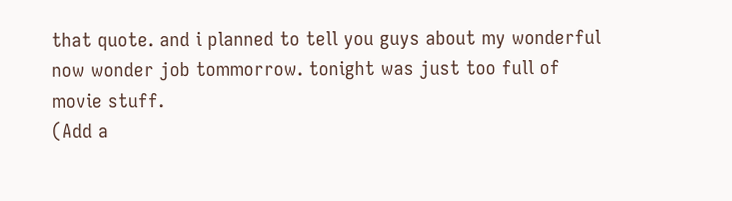that quote. and i planned to tell you guys about my wonderful now wonder job tommorrow. tonight was just too full of movie stuff.
(Add a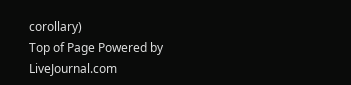corollary)
Top of Page Powered by LiveJournal.com